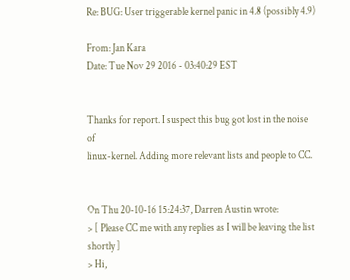Re: BUG: User triggerable kernel panic in 4.8 (possibly 4.9)

From: Jan Kara
Date: Tue Nov 29 2016 - 03:40:29 EST


Thanks for report. I suspect this bug got lost in the noise of
linux-kernel. Adding more relevant lists and people to CC.


On Thu 20-10-16 15:24:37, Darren Austin wrote:
> [ Please CC me with any replies as I will be leaving the list shortly ]
> Hi,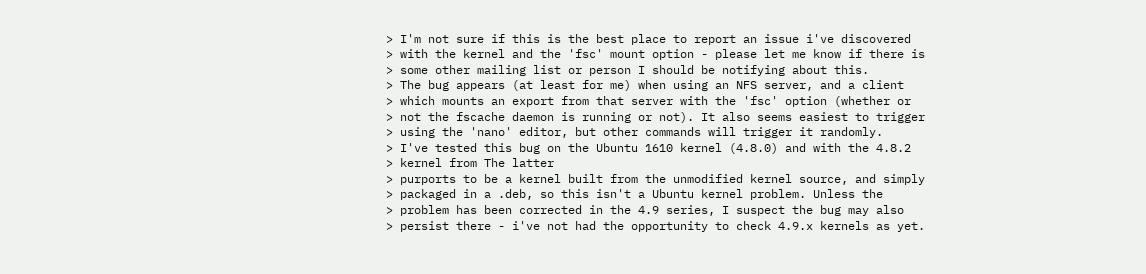> I'm not sure if this is the best place to report an issue i've discovered
> with the kernel and the 'fsc' mount option - please let me know if there is
> some other mailing list or person I should be notifying about this.
> The bug appears (at least for me) when using an NFS server, and a client
> which mounts an export from that server with the 'fsc' option (whether or
> not the fscache daemon is running or not). It also seems easiest to trigger
> using the 'nano' editor, but other commands will trigger it randomly.
> I've tested this bug on the Ubuntu 1610 kernel (4.8.0) and with the 4.8.2
> kernel from The latter
> purports to be a kernel built from the unmodified kernel source, and simply
> packaged in a .deb, so this isn't a Ubuntu kernel problem. Unless the
> problem has been corrected in the 4.9 series, I suspect the bug may also
> persist there - i've not had the opportunity to check 4.9.x kernels as yet.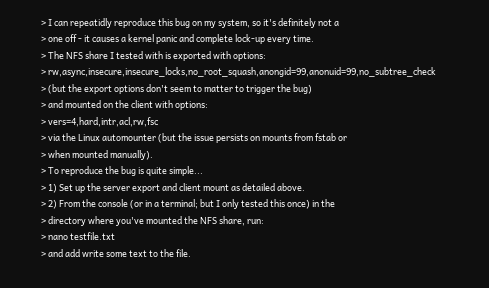> I can repeatidly reproduce this bug on my system, so it's definitely not a
> one off - it causes a kernel panic and complete lock-up every time.
> The NFS share I tested with is exported with options:
> rw,async,insecure,insecure_locks,no_root_squash,anongid=99,anonuid=99,no_subtree_check
> (but the export options don't seem to matter to trigger the bug)
> and mounted on the client with options:
> vers=4,hard,intr,acl,rw,fsc
> via the Linux automounter (but the issue persists on mounts from fstab or
> when mounted manually).
> To reproduce the bug is quite simple...
> 1) Set up the server export and client mount as detailed above.
> 2) From the console (or in a terminal; but I only tested this once) in the
> directory where you've mounted the NFS share, run:
> nano testfile.txt
> and add write some text to the file.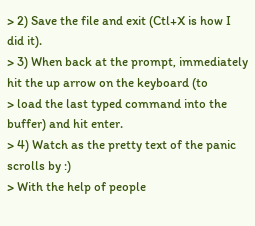> 2) Save the file and exit (Ctl+X is how I did it).
> 3) When back at the prompt, immediately hit the up arrow on the keyboard (to
> load the last typed command into the buffer) and hit enter.
> 4) Watch as the pretty text of the panic scrolls by :)
> With the help of people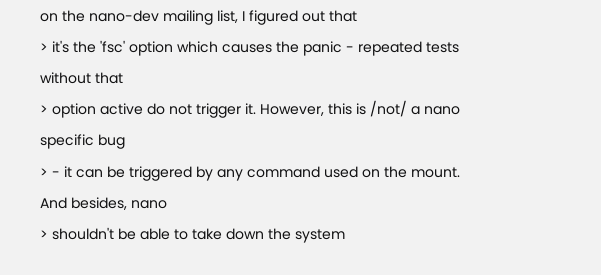on the nano-dev mailing list, I figured out that
> it's the 'fsc' option which causes the panic - repeated tests without that
> option active do not trigger it. However, this is /not/ a nano specific bug
> - it can be triggered by any command used on the mount. And besides, nano
> shouldn't be able to take down the system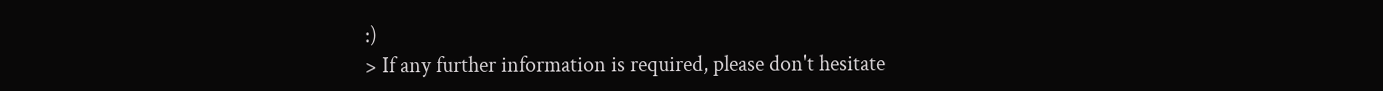:)
> If any further information is required, please don't hesitate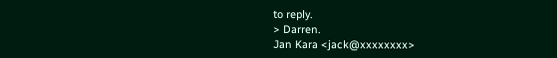to reply.
> Darren.
Jan Kara <jack@xxxxxxxx>